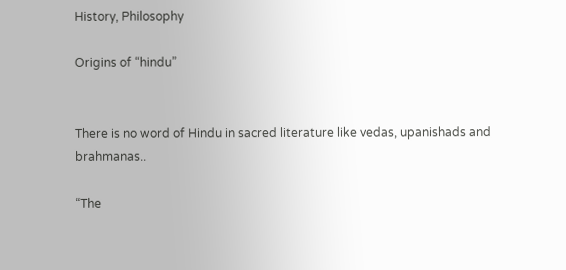History, Philosophy

Origins of “hindu”


There is no word of Hindu in sacred literature like vedas, upanishads and brahmanas..

“The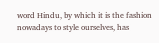word Hindu, by which it is the fashion nowadays to style ourselves, has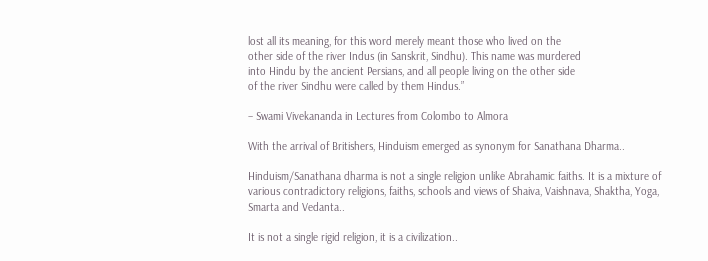lost all its meaning, for this word merely meant those who lived on the
other side of the river Indus (in Sanskrit, Sindhu). This name was murdered
into Hindu by the ancient Persians, and all people living on the other side
of the river Sindhu were called by them Hindus.”

– Swami Vivekananda in Lectures from Colombo to Almora

With the arrival of Britishers, Hinduism emerged as synonym for Sanathana Dharma..

Hinduism/Sanathana dharma is not a single religion unlike Abrahamic faiths. It is a mixture of various contradictory religions, faiths, schools and views of Shaiva, Vaishnava, Shaktha, Yoga, Smarta and Vedanta..

It is not a single rigid religion, it is a civilization..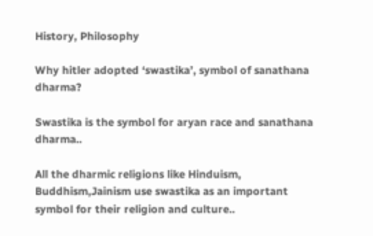History, Philosophy

Why hitler adopted ‘swastika’, symbol of sanathana dharma?

Swastika is the symbol for aryan race and sanathana dharma..

All the dharmic religions like Hinduism, Buddhism,Jainism use swastika as an important symbol for their religion and culture..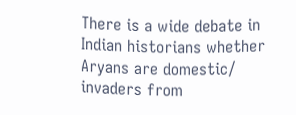There is a wide debate in Indian historians whether Aryans are domestic/ invaders from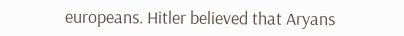europeans. Hitler believed that Aryans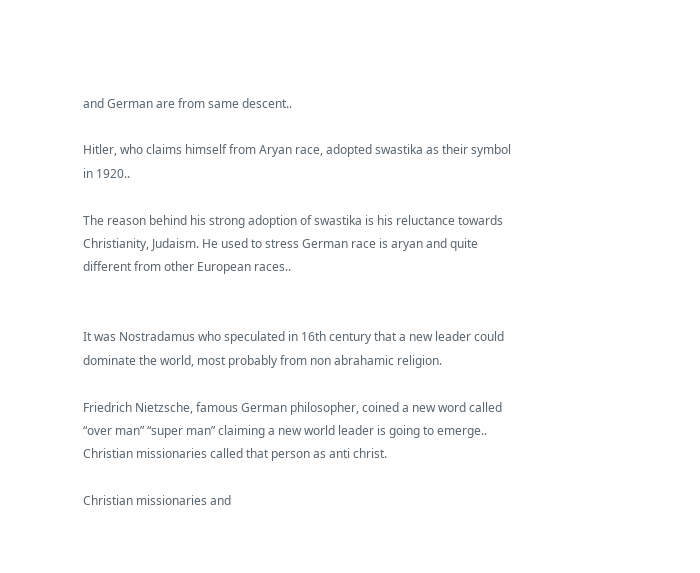and German are from same descent..

Hitler, who claims himself from Aryan race, adopted swastika as their symbol in 1920..

The reason behind his strong adoption of swastika is his reluctance towards Christianity, Judaism. He used to stress German race is aryan and quite different from other European races..


It was Nostradamus who speculated in 16th century that a new leader could dominate the world, most probably from non abrahamic religion.

Friedrich Nietzsche, famous German philosopher, coined a new word called “over man” “super man” claiming a new world leader is going to emerge.. Christian missionaries called that person as anti christ.

Christian missionaries and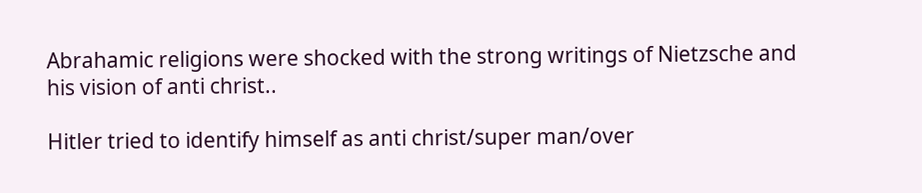Abrahamic religions were shocked with the strong writings of Nietzsche and his vision of anti christ..

Hitler tried to identify himself as anti christ/super man/over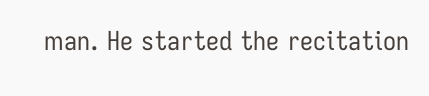man. He started the recitation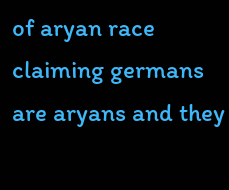of aryan race claiming germans are aryans and they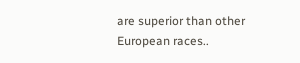are superior than other European races..